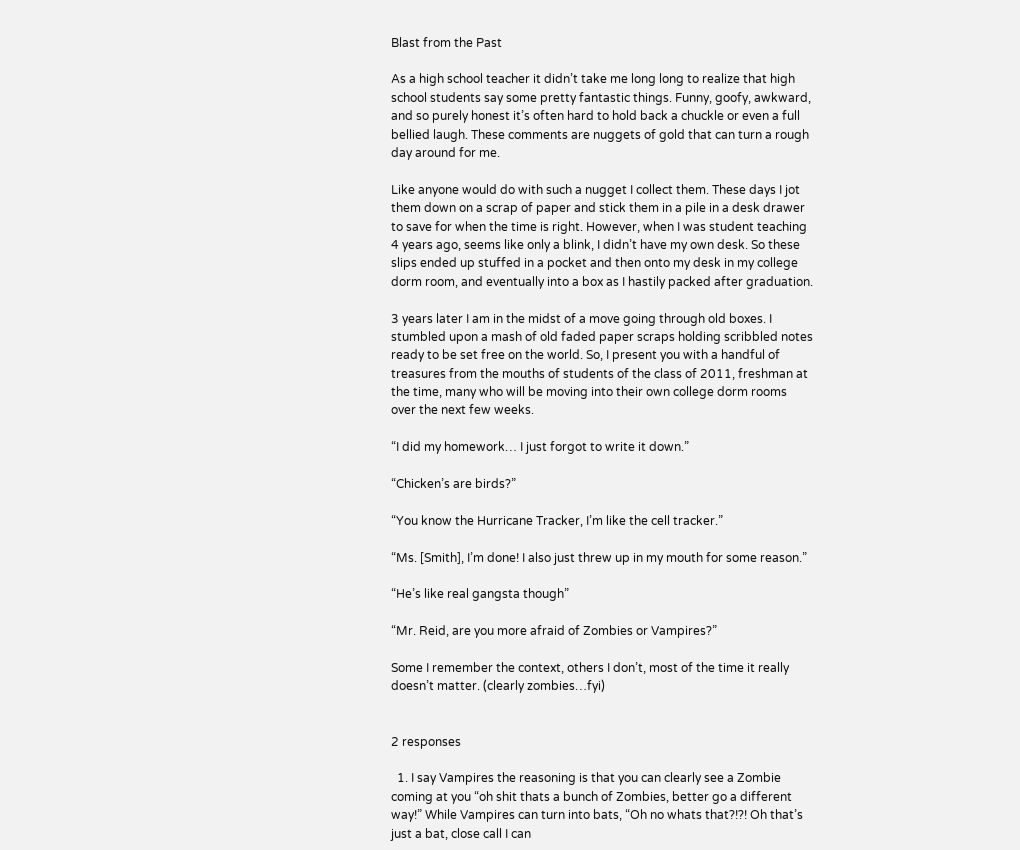Blast from the Past

As a high school teacher it didn’t take me long long to realize that high school students say some pretty fantastic things. Funny, goofy, awkward, and so purely honest it’s often hard to hold back a chuckle or even a full bellied laugh. These comments are nuggets of gold that can turn a rough day around for me.

Like anyone would do with such a nugget I collect them. These days I jot them down on a scrap of paper and stick them in a pile in a desk drawer to save for when the time is right. However, when I was student teaching 4 years ago, seems like only a blink, I didn’t have my own desk. So these slips ended up stuffed in a pocket and then onto my desk in my college dorm room, and eventually into a box as I hastily packed after graduation.

3 years later I am in the midst of a move going through old boxes. I stumbled upon a mash of old faded paper scraps holding scribbled notes ready to be set free on the world. So, I present you with a handful of treasures from the mouths of students of the class of 2011, freshman at the time, many who will be moving into their own college dorm rooms over the next few weeks.

“I did my homework… I just forgot to write it down.”

“Chicken’s are birds?”

“You know the Hurricane Tracker, I’m like the cell tracker.”

“Ms. [Smith], I’m done! I also just threw up in my mouth for some reason.”

“He’s like real gangsta though”

“Mr. Reid, are you more afraid of Zombies or Vampires?”

Some I remember the context, others I don’t, most of the time it really doesn’t matter. (clearly zombies…fyi)


2 responses

  1. I say Vampires the reasoning is that you can clearly see a Zombie coming at you “oh shit thats a bunch of Zombies, better go a different way!” While Vampires can turn into bats, “Oh no whats that?!?! Oh that’s just a bat, close call I can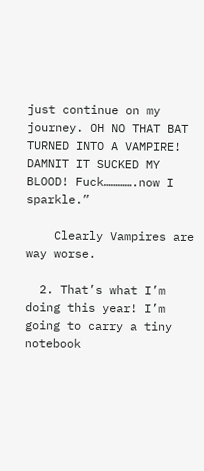just continue on my journey. OH NO THAT BAT TURNED INTO A VAMPIRE! DAMNIT IT SUCKED MY BLOOD! Fuck………….now I sparkle.”

    Clearly Vampires are way worse.

  2. That’s what I’m doing this year! I’m going to carry a tiny notebook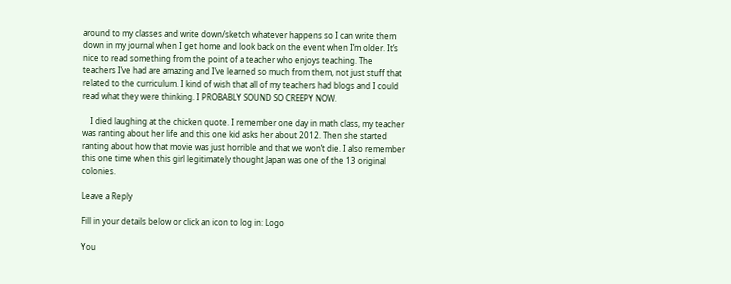around to my classes and write down/sketch whatever happens so I can write them down in my journal when I get home and look back on the event when I’m older. It’s nice to read something from the point of a teacher who enjoys teaching. The teachers I’ve had are amazing and I’ve learned so much from them, not just stuff that related to the curriculum. I kind of wish that all of my teachers had blogs and I could read what they were thinking. I PROBABLY SOUND SO CREEPY NOW.

    I died laughing at the chicken quote. I remember one day in math class, my teacher was ranting about her life and this one kid asks her about 2012. Then she started ranting about how that movie was just horrible and that we won’t die. I also remember this one time when this girl legitimately thought Japan was one of the 13 original colonies.

Leave a Reply

Fill in your details below or click an icon to log in: Logo

You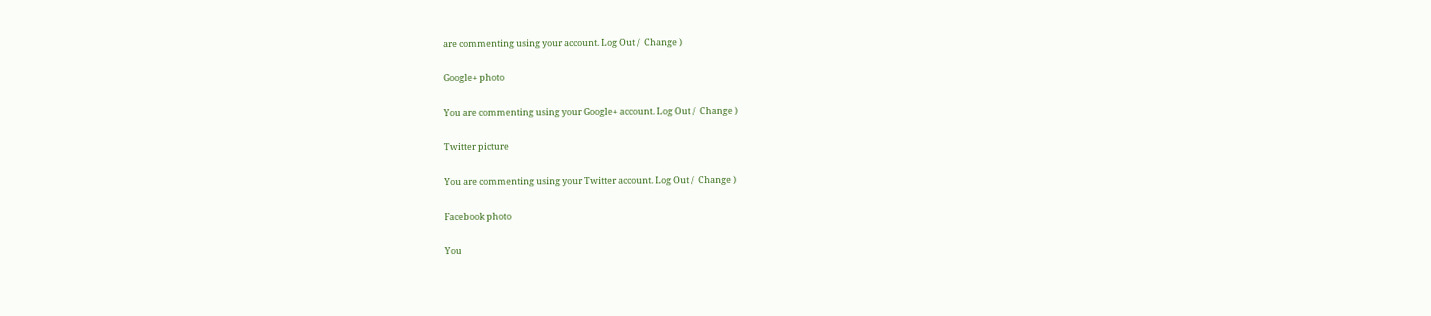are commenting using your account. Log Out /  Change )

Google+ photo

You are commenting using your Google+ account. Log Out /  Change )

Twitter picture

You are commenting using your Twitter account. Log Out /  Change )

Facebook photo

You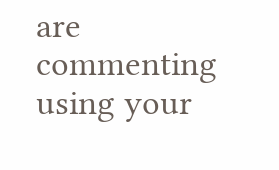are commenting using your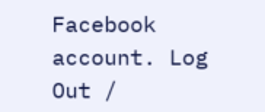Facebook account. Log Out /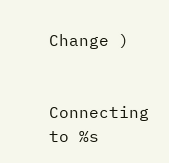Change )


Connecting to %s